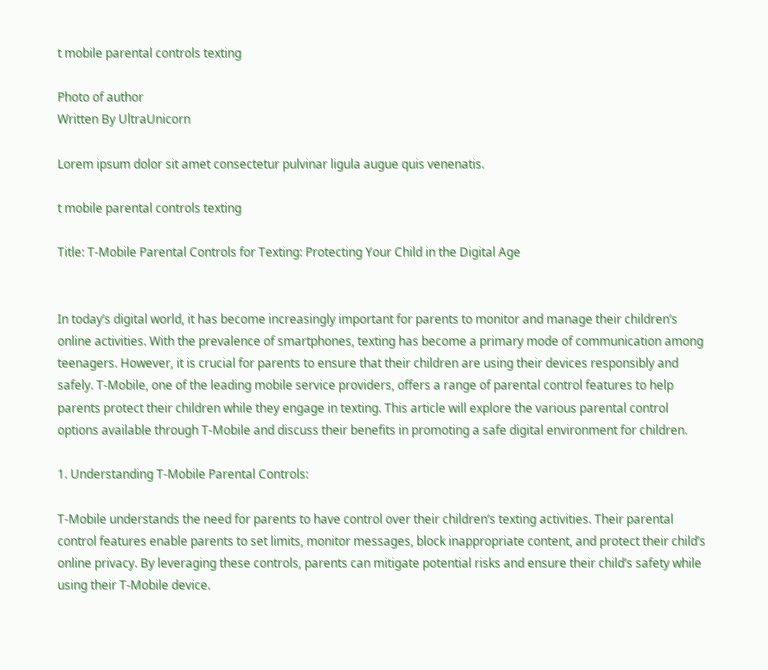t mobile parental controls texting

Photo of author
Written By UltraUnicorn

Lorem ipsum dolor sit amet consectetur pulvinar ligula augue quis venenatis.

t mobile parental controls texting

Title: T-Mobile Parental Controls for Texting: Protecting Your Child in the Digital Age


In today’s digital world, it has become increasingly important for parents to monitor and manage their children’s online activities. With the prevalence of smartphones, texting has become a primary mode of communication among teenagers. However, it is crucial for parents to ensure that their children are using their devices responsibly and safely. T-Mobile, one of the leading mobile service providers, offers a range of parental control features to help parents protect their children while they engage in texting. This article will explore the various parental control options available through T-Mobile and discuss their benefits in promoting a safe digital environment for children.

1. Understanding T-Mobile Parental Controls:

T-Mobile understands the need for parents to have control over their children’s texting activities. Their parental control features enable parents to set limits, monitor messages, block inappropriate content, and protect their child’s online privacy. By leveraging these controls, parents can mitigate potential risks and ensure their child’s safety while using their T-Mobile device.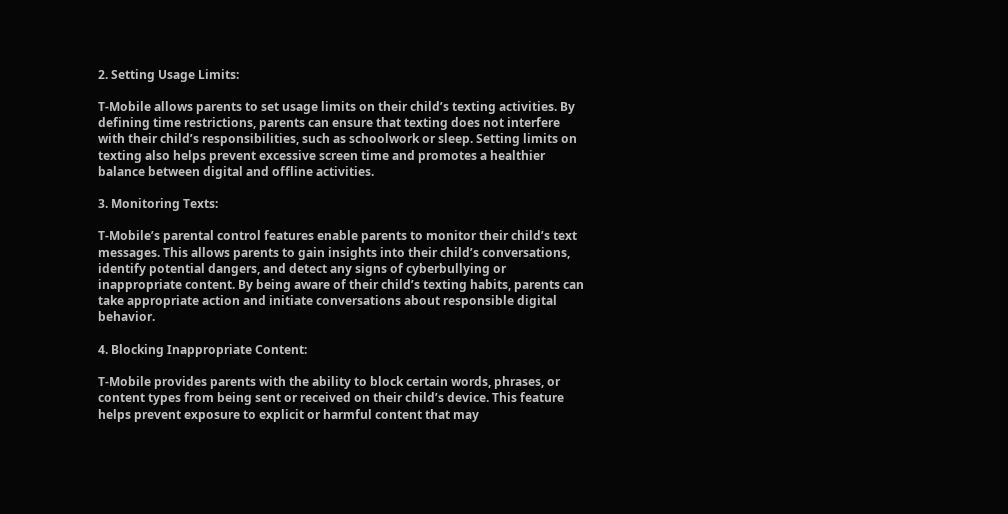2. Setting Usage Limits:

T-Mobile allows parents to set usage limits on their child’s texting activities. By defining time restrictions, parents can ensure that texting does not interfere with their child’s responsibilities, such as schoolwork or sleep. Setting limits on texting also helps prevent excessive screen time and promotes a healthier balance between digital and offline activities.

3. Monitoring Texts:

T-Mobile’s parental control features enable parents to monitor their child’s text messages. This allows parents to gain insights into their child’s conversations, identify potential dangers, and detect any signs of cyberbullying or inappropriate content. By being aware of their child’s texting habits, parents can take appropriate action and initiate conversations about responsible digital behavior.

4. Blocking Inappropriate Content:

T-Mobile provides parents with the ability to block certain words, phrases, or content types from being sent or received on their child’s device. This feature helps prevent exposure to explicit or harmful content that may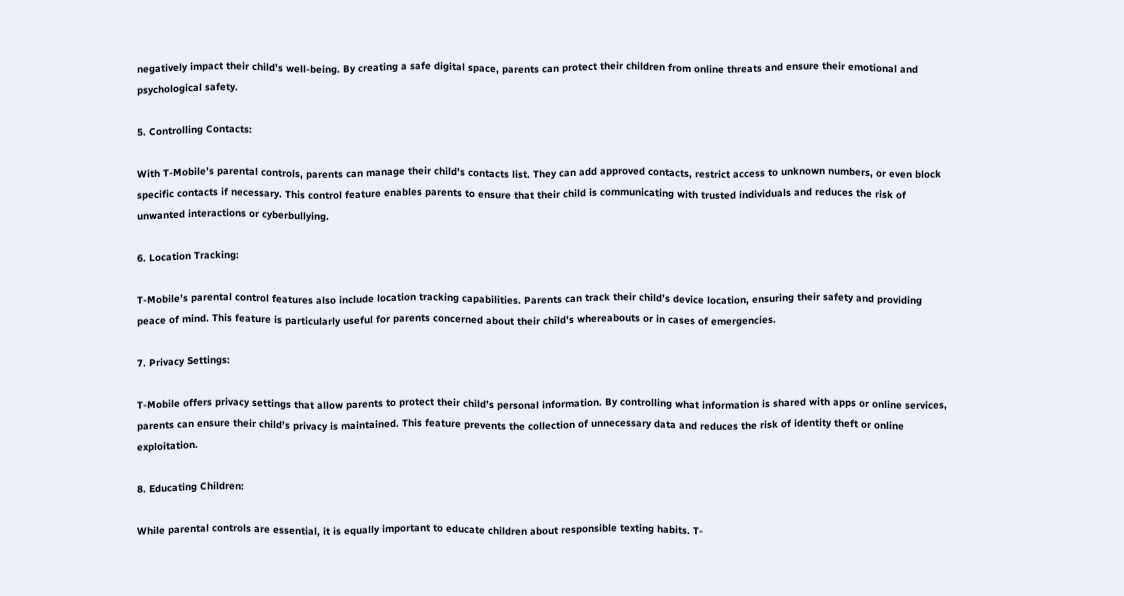negatively impact their child’s well-being. By creating a safe digital space, parents can protect their children from online threats and ensure their emotional and psychological safety.

5. Controlling Contacts:

With T-Mobile’s parental controls, parents can manage their child’s contacts list. They can add approved contacts, restrict access to unknown numbers, or even block specific contacts if necessary. This control feature enables parents to ensure that their child is communicating with trusted individuals and reduces the risk of unwanted interactions or cyberbullying.

6. Location Tracking:

T-Mobile’s parental control features also include location tracking capabilities. Parents can track their child’s device location, ensuring their safety and providing peace of mind. This feature is particularly useful for parents concerned about their child’s whereabouts or in cases of emergencies.

7. Privacy Settings:

T-Mobile offers privacy settings that allow parents to protect their child’s personal information. By controlling what information is shared with apps or online services, parents can ensure their child’s privacy is maintained. This feature prevents the collection of unnecessary data and reduces the risk of identity theft or online exploitation.

8. Educating Children:

While parental controls are essential, it is equally important to educate children about responsible texting habits. T-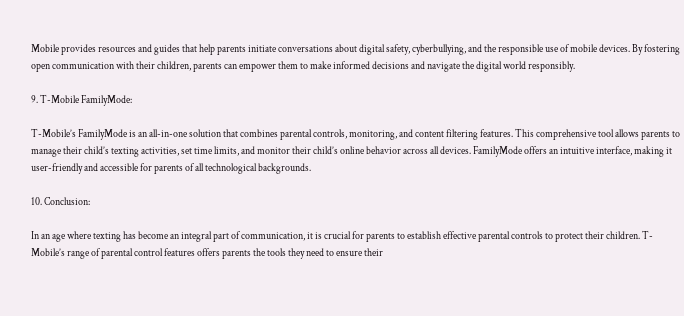Mobile provides resources and guides that help parents initiate conversations about digital safety, cyberbullying, and the responsible use of mobile devices. By fostering open communication with their children, parents can empower them to make informed decisions and navigate the digital world responsibly.

9. T-Mobile FamilyMode:

T-Mobile’s FamilyMode is an all-in-one solution that combines parental controls, monitoring, and content filtering features. This comprehensive tool allows parents to manage their child’s texting activities, set time limits, and monitor their child’s online behavior across all devices. FamilyMode offers an intuitive interface, making it user-friendly and accessible for parents of all technological backgrounds.

10. Conclusion:

In an age where texting has become an integral part of communication, it is crucial for parents to establish effective parental controls to protect their children. T-Mobile’s range of parental control features offers parents the tools they need to ensure their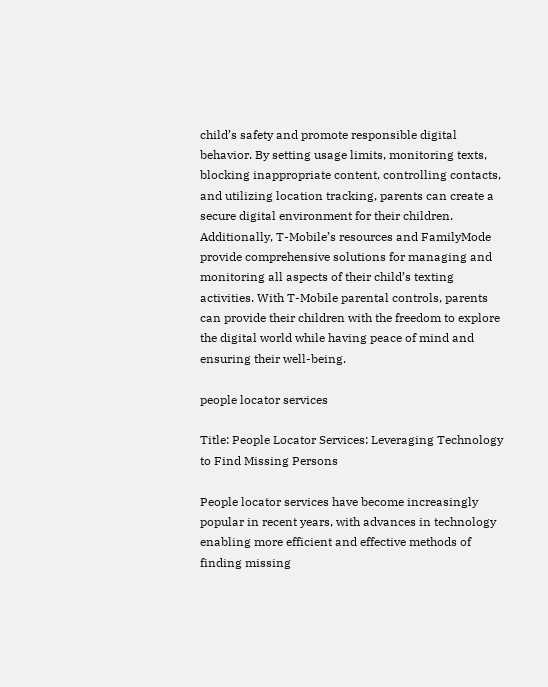child’s safety and promote responsible digital behavior. By setting usage limits, monitoring texts, blocking inappropriate content, controlling contacts, and utilizing location tracking, parents can create a secure digital environment for their children. Additionally, T-Mobile’s resources and FamilyMode provide comprehensive solutions for managing and monitoring all aspects of their child’s texting activities. With T-Mobile parental controls, parents can provide their children with the freedom to explore the digital world while having peace of mind and ensuring their well-being.

people locator services

Title: People Locator Services: Leveraging Technology to Find Missing Persons

People locator services have become increasingly popular in recent years, with advances in technology enabling more efficient and effective methods of finding missing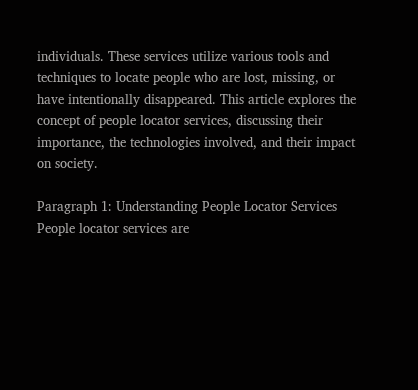individuals. These services utilize various tools and techniques to locate people who are lost, missing, or have intentionally disappeared. This article explores the concept of people locator services, discussing their importance, the technologies involved, and their impact on society.

Paragraph 1: Understanding People Locator Services
People locator services are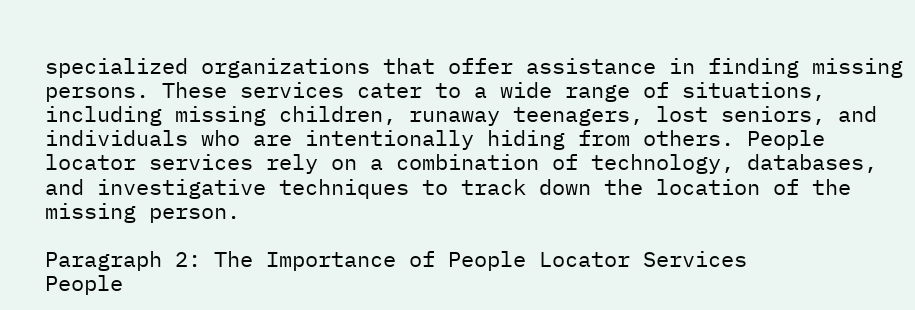specialized organizations that offer assistance in finding missing persons. These services cater to a wide range of situations, including missing children, runaway teenagers, lost seniors, and individuals who are intentionally hiding from others. People locator services rely on a combination of technology, databases, and investigative techniques to track down the location of the missing person.

Paragraph 2: The Importance of People Locator Services
People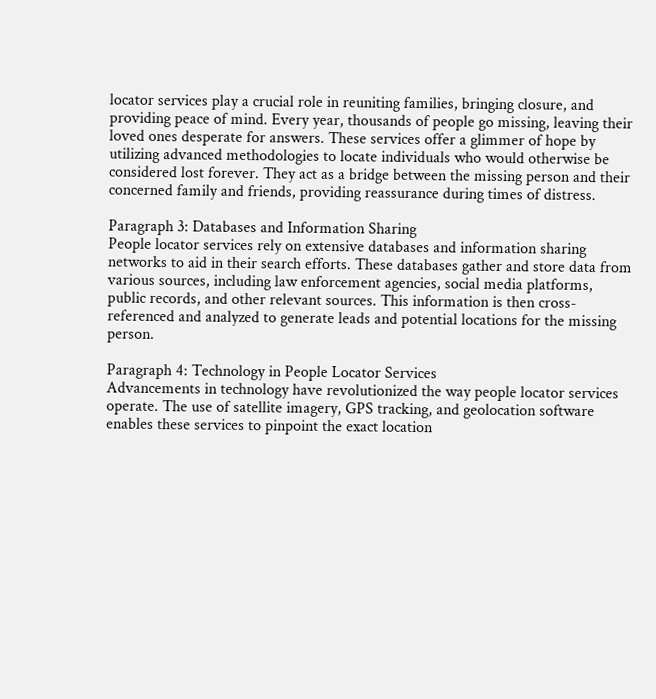locator services play a crucial role in reuniting families, bringing closure, and providing peace of mind. Every year, thousands of people go missing, leaving their loved ones desperate for answers. These services offer a glimmer of hope by utilizing advanced methodologies to locate individuals who would otherwise be considered lost forever. They act as a bridge between the missing person and their concerned family and friends, providing reassurance during times of distress.

Paragraph 3: Databases and Information Sharing
People locator services rely on extensive databases and information sharing networks to aid in their search efforts. These databases gather and store data from various sources, including law enforcement agencies, social media platforms, public records, and other relevant sources. This information is then cross-referenced and analyzed to generate leads and potential locations for the missing person.

Paragraph 4: Technology in People Locator Services
Advancements in technology have revolutionized the way people locator services operate. The use of satellite imagery, GPS tracking, and geolocation software enables these services to pinpoint the exact location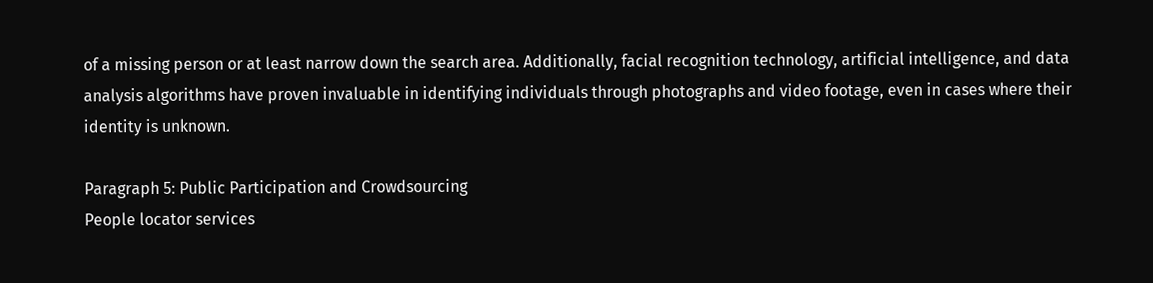of a missing person or at least narrow down the search area. Additionally, facial recognition technology, artificial intelligence, and data analysis algorithms have proven invaluable in identifying individuals through photographs and video footage, even in cases where their identity is unknown.

Paragraph 5: Public Participation and Crowdsourcing
People locator services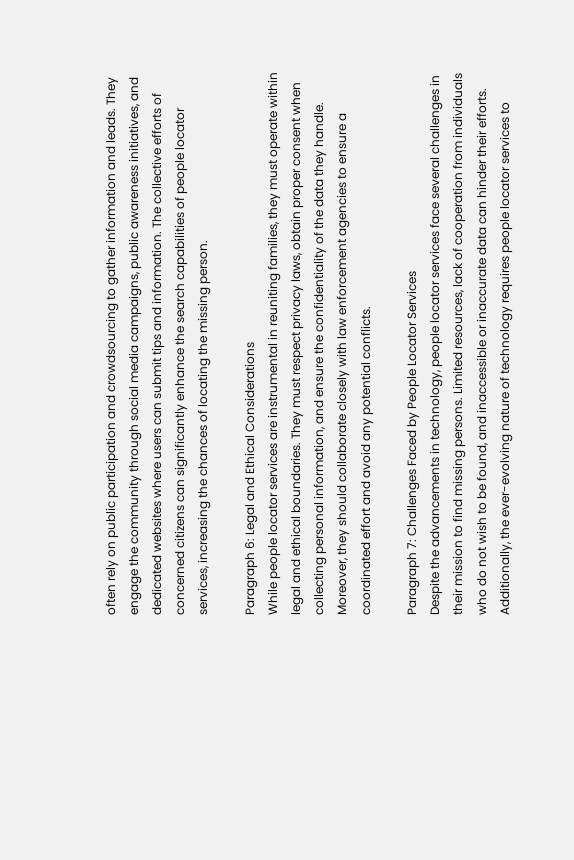often rely on public participation and crowdsourcing to gather information and leads. They engage the community through social media campaigns, public awareness initiatives, and dedicated websites where users can submit tips and information. The collective efforts of concerned citizens can significantly enhance the search capabilities of people locator services, increasing the chances of locating the missing person.

Paragraph 6: Legal and Ethical Considerations
While people locator services are instrumental in reuniting families, they must operate within legal and ethical boundaries. They must respect privacy laws, obtain proper consent when collecting personal information, and ensure the confidentiality of the data they handle. Moreover, they should collaborate closely with law enforcement agencies to ensure a coordinated effort and avoid any potential conflicts.

Paragraph 7: Challenges Faced by People Locator Services
Despite the advancements in technology, people locator services face several challenges in their mission to find missing persons. Limited resources, lack of cooperation from individuals who do not wish to be found, and inaccessible or inaccurate data can hinder their efforts. Additionally, the ever-evolving nature of technology requires people locator services to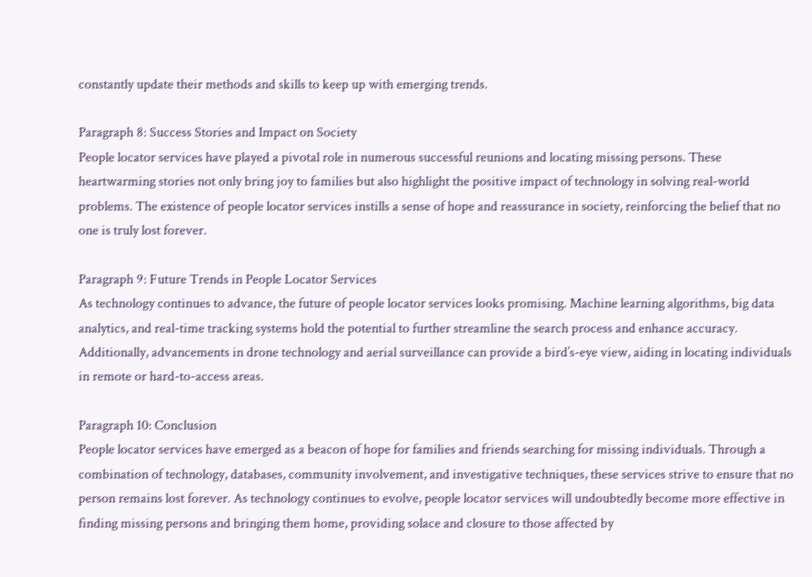constantly update their methods and skills to keep up with emerging trends.

Paragraph 8: Success Stories and Impact on Society
People locator services have played a pivotal role in numerous successful reunions and locating missing persons. These heartwarming stories not only bring joy to families but also highlight the positive impact of technology in solving real-world problems. The existence of people locator services instills a sense of hope and reassurance in society, reinforcing the belief that no one is truly lost forever.

Paragraph 9: Future Trends in People Locator Services
As technology continues to advance, the future of people locator services looks promising. Machine learning algorithms, big data analytics, and real-time tracking systems hold the potential to further streamline the search process and enhance accuracy. Additionally, advancements in drone technology and aerial surveillance can provide a bird’s-eye view, aiding in locating individuals in remote or hard-to-access areas.

Paragraph 10: Conclusion
People locator services have emerged as a beacon of hope for families and friends searching for missing individuals. Through a combination of technology, databases, community involvement, and investigative techniques, these services strive to ensure that no person remains lost forever. As technology continues to evolve, people locator services will undoubtedly become more effective in finding missing persons and bringing them home, providing solace and closure to those affected by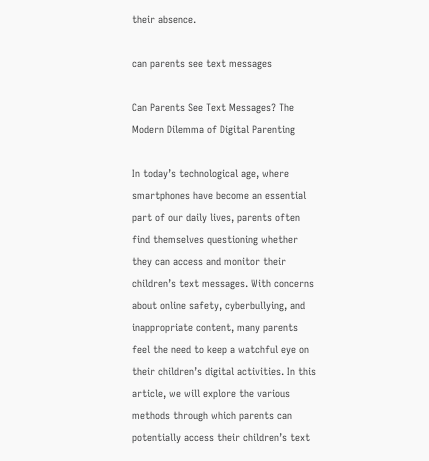their absence.

can parents see text messages

Can Parents See Text Messages? The Modern Dilemma of Digital Parenting

In today’s technological age, where smartphones have become an essential part of our daily lives, parents often find themselves questioning whether they can access and monitor their children’s text messages. With concerns about online safety, cyberbullying, and inappropriate content, many parents feel the need to keep a watchful eye on their children’s digital activities. In this article, we will explore the various methods through which parents can potentially access their children’s text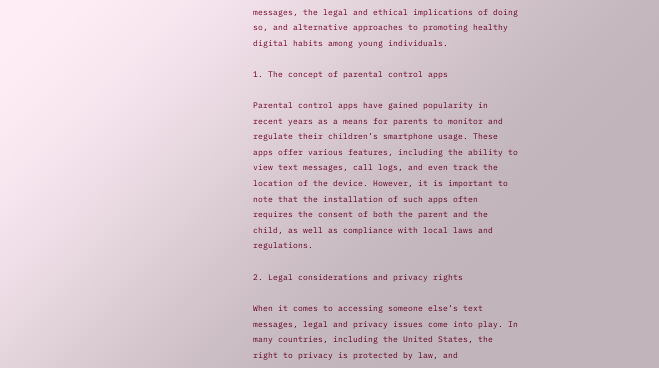messages, the legal and ethical implications of doing so, and alternative approaches to promoting healthy digital habits among young individuals.

1. The concept of parental control apps

Parental control apps have gained popularity in recent years as a means for parents to monitor and regulate their children’s smartphone usage. These apps offer various features, including the ability to view text messages, call logs, and even track the location of the device. However, it is important to note that the installation of such apps often requires the consent of both the parent and the child, as well as compliance with local laws and regulations.

2. Legal considerations and privacy rights

When it comes to accessing someone else’s text messages, legal and privacy issues come into play. In many countries, including the United States, the right to privacy is protected by law, and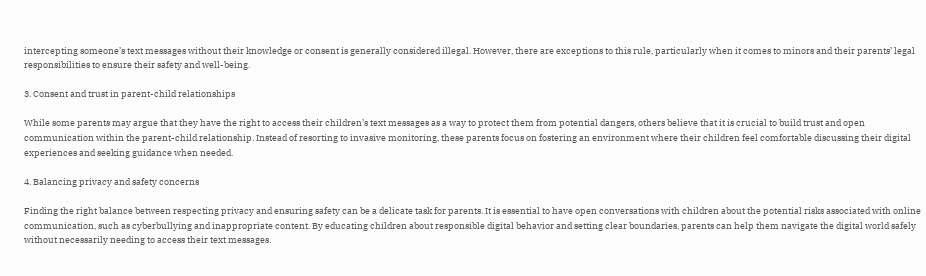intercepting someone’s text messages without their knowledge or consent is generally considered illegal. However, there are exceptions to this rule, particularly when it comes to minors and their parents’ legal responsibilities to ensure their safety and well-being.

3. Consent and trust in parent-child relationships

While some parents may argue that they have the right to access their children’s text messages as a way to protect them from potential dangers, others believe that it is crucial to build trust and open communication within the parent-child relationship. Instead of resorting to invasive monitoring, these parents focus on fostering an environment where their children feel comfortable discussing their digital experiences and seeking guidance when needed.

4. Balancing privacy and safety concerns

Finding the right balance between respecting privacy and ensuring safety can be a delicate task for parents. It is essential to have open conversations with children about the potential risks associated with online communication, such as cyberbullying and inappropriate content. By educating children about responsible digital behavior and setting clear boundaries, parents can help them navigate the digital world safely without necessarily needing to access their text messages.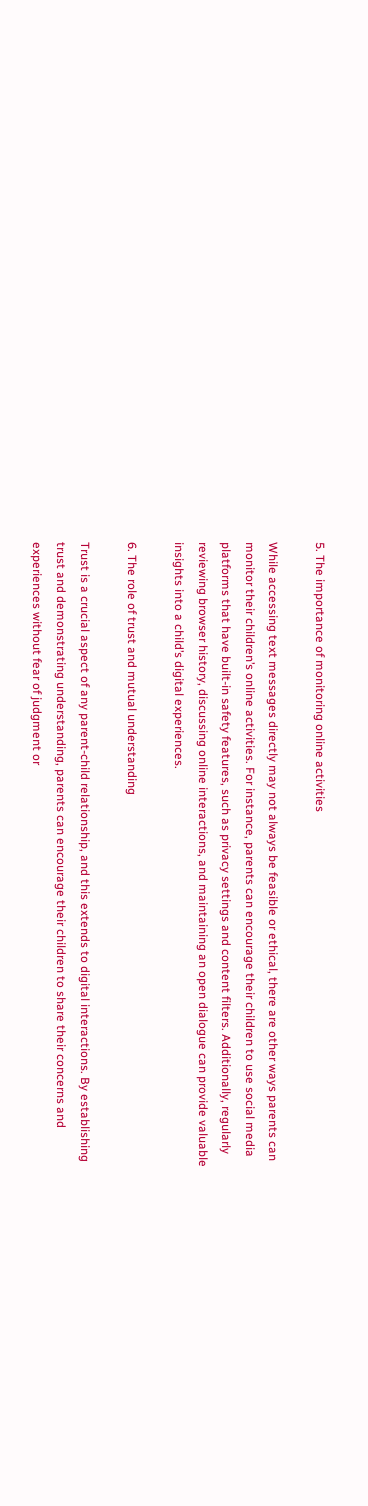5. The importance of monitoring online activities

While accessing text messages directly may not always be feasible or ethical, there are other ways parents can monitor their children’s online activities. For instance, parents can encourage their children to use social media platforms that have built-in safety features, such as privacy settings and content filters. Additionally, regularly reviewing browser history, discussing online interactions, and maintaining an open dialogue can provide valuable insights into a child’s digital experiences.

6. The role of trust and mutual understanding

Trust is a crucial aspect of any parent-child relationship, and this extends to digital interactions. By establishing trust and demonstrating understanding, parents can encourage their children to share their concerns and experiences without fear of judgment or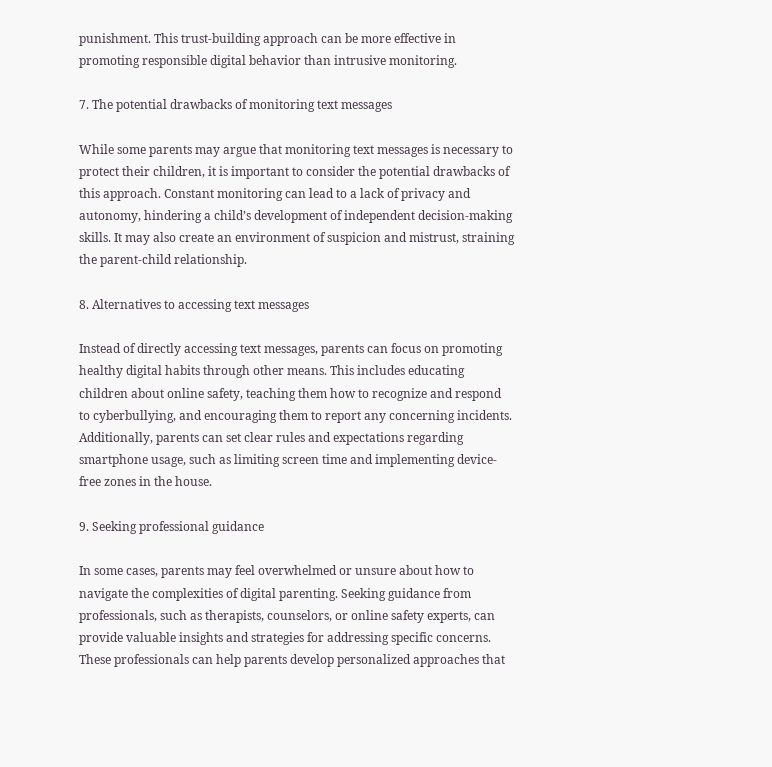punishment. This trust-building approach can be more effective in promoting responsible digital behavior than intrusive monitoring.

7. The potential drawbacks of monitoring text messages

While some parents may argue that monitoring text messages is necessary to protect their children, it is important to consider the potential drawbacks of this approach. Constant monitoring can lead to a lack of privacy and autonomy, hindering a child’s development of independent decision-making skills. It may also create an environment of suspicion and mistrust, straining the parent-child relationship.

8. Alternatives to accessing text messages

Instead of directly accessing text messages, parents can focus on promoting healthy digital habits through other means. This includes educating children about online safety, teaching them how to recognize and respond to cyberbullying, and encouraging them to report any concerning incidents. Additionally, parents can set clear rules and expectations regarding smartphone usage, such as limiting screen time and implementing device-free zones in the house.

9. Seeking professional guidance

In some cases, parents may feel overwhelmed or unsure about how to navigate the complexities of digital parenting. Seeking guidance from professionals, such as therapists, counselors, or online safety experts, can provide valuable insights and strategies for addressing specific concerns. These professionals can help parents develop personalized approaches that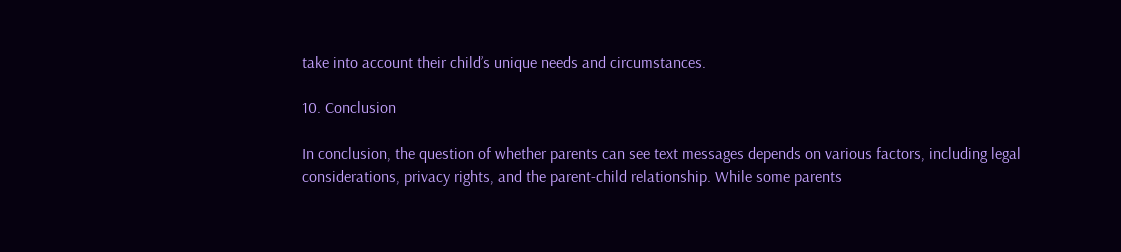take into account their child’s unique needs and circumstances.

10. Conclusion

In conclusion, the question of whether parents can see text messages depends on various factors, including legal considerations, privacy rights, and the parent-child relationship. While some parents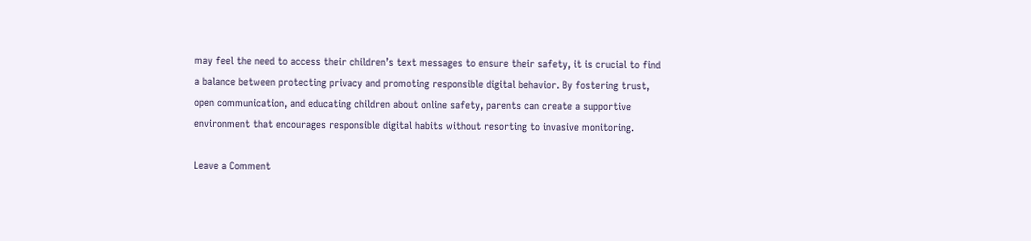may feel the need to access their children’s text messages to ensure their safety, it is crucial to find a balance between protecting privacy and promoting responsible digital behavior. By fostering trust, open communication, and educating children about online safety, parents can create a supportive environment that encourages responsible digital habits without resorting to invasive monitoring.

Leave a Comment